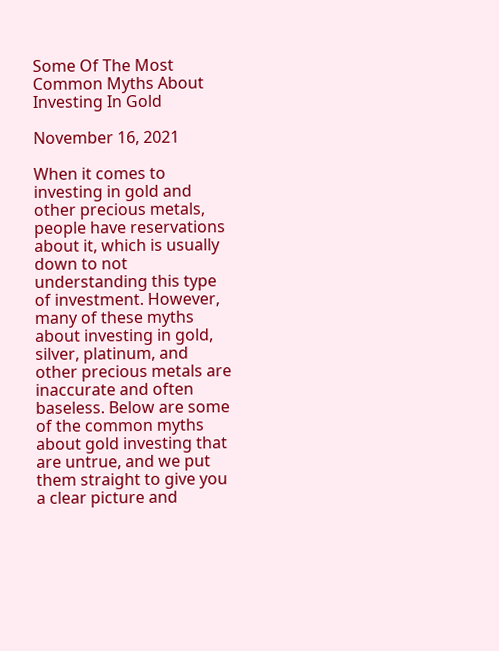Some Of The Most Common Myths About Investing In Gold

November 16, 2021

When it comes to investing in gold and other precious metals, people have reservations about it, which is usually down to not understanding this type of investment. However, many of these myths about investing in gold, silver, platinum, and other precious metals are inaccurate and often baseless. Below are some of the common myths about gold investing that are untrue, and we put them straight to give you a clear picture and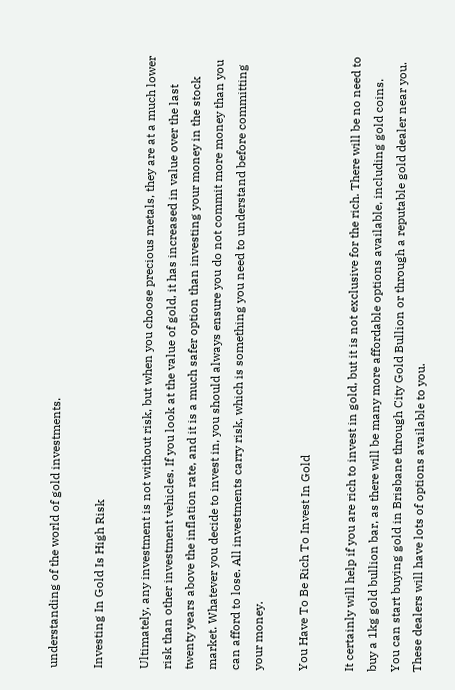understanding of the world of gold investments.

Investing In Gold Is High Risk

Ultimately, any investment is not without risk, but when you choose precious metals, they are at a much lower risk than other investment vehicles. If you look at the value of gold, it has increased in value over the last twenty years above the inflation rate, and it is a much safer option than investing your money in the stock market. Whatever you decide to invest in, you should always ensure you do not commit more money than you can afford to lose. All investments carry risk, which is something you need to understand before committing your money.

You Have To Be Rich To Invest In Gold

It certainly will help if you are rich to invest in gold, but it is not exclusive for the rich. There will be no need to buy a 1kg gold bullion bar, as there will be many more affordable options available, including gold coins. You can start buying gold in Brisbane through City Gold Bullion or through a reputable gold dealer near you. These dealers will have lots of options available to you.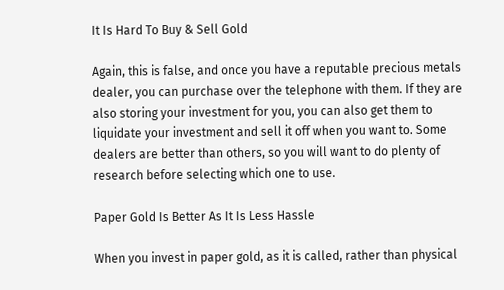It Is Hard To Buy & Sell Gold

Again, this is false, and once you have a reputable precious metals dealer, you can purchase over the telephone with them. If they are also storing your investment for you, you can also get them to liquidate your investment and sell it off when you want to. Some dealers are better than others, so you will want to do plenty of research before selecting which one to use.

Paper Gold Is Better As It Is Less Hassle

When you invest in paper gold, as it is called, rather than physical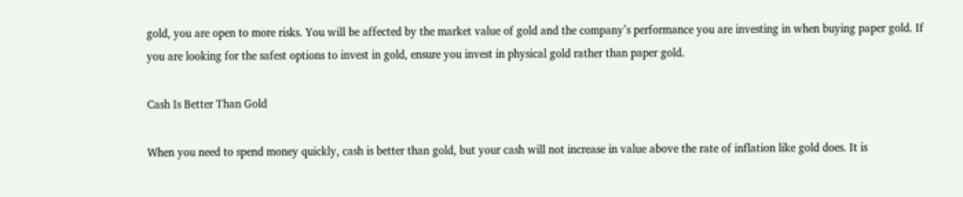gold, you are open to more risks. You will be affected by the market value of gold and the company’s performance you are investing in when buying paper gold. If you are looking for the safest options to invest in gold, ensure you invest in physical gold rather than paper gold.

Cash Is Better Than Gold

When you need to spend money quickly, cash is better than gold, but your cash will not increase in value above the rate of inflation like gold does. It is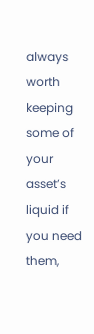always worth keeping some of your asset’s liquid if you need them,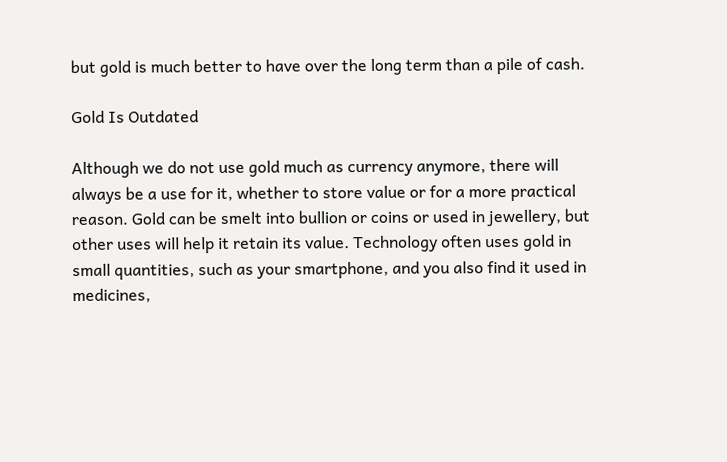but gold is much better to have over the long term than a pile of cash.

Gold Is Outdated

Although we do not use gold much as currency anymore, there will always be a use for it, whether to store value or for a more practical reason. Gold can be smelt into bullion or coins or used in jewellery, but other uses will help it retain its value. Technology often uses gold in small quantities, such as your smartphone, and you also find it used in medicines,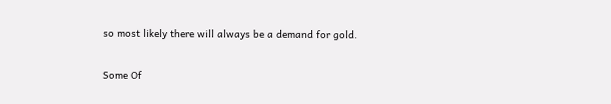so most likely there will always be a demand for gold.

Some Of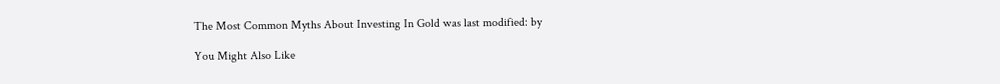The Most Common Myths About Investing In Gold was last modified: by

You Might Also Like